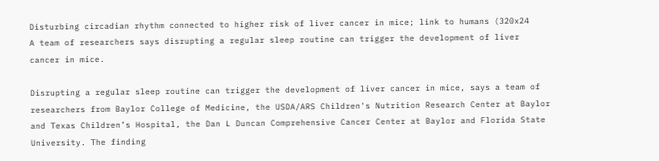Disturbing circadian rhythm connected to higher risk of liver cancer in mice; link to humans (320x24
A team of researchers says disrupting a regular sleep routine can trigger the development of liver cancer in mice.

Disrupting a regular sleep routine can trigger the development of liver cancer in mice, says a team of researchers from Baylor College of Medicine, the USDA/ARS Children's Nutrition Research Center at Baylor and Texas Children’s Hospital, the Dan L Duncan Comprehensive Cancer Center at Baylor and Florida State University. The finding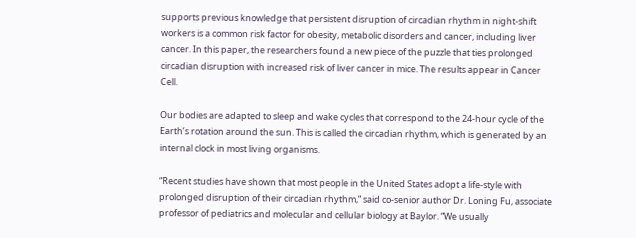supports previous knowledge that persistent disruption of circadian rhythm in night-shift workers is a common risk factor for obesity, metabolic disorders and cancer, including liver cancer. In this paper, the researchers found a new piece of the puzzle that ties prolonged circadian disruption with increased risk of liver cancer in mice. The results appear in Cancer Cell.

Our bodies are adapted to sleep and wake cycles that correspond to the 24-hour cycle of the Earth’s rotation around the sun. This is called the circadian rhythm, which is generated by an internal clock in most living organisms.

“Recent studies have shown that most people in the United States adopt a life-style with prolonged disruption of their circadian rhythm,” said co-senior author Dr. Loning Fu, associate professor of pediatrics and molecular and cellular biology at Baylor. “We usually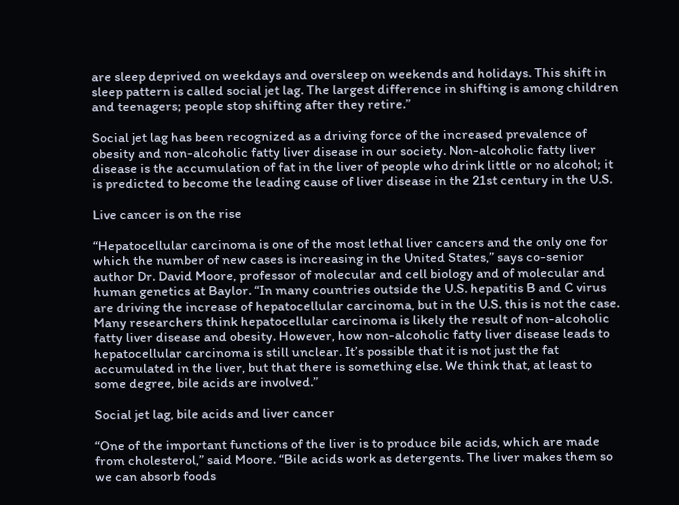are sleep deprived on weekdays and oversleep on weekends and holidays. This shift in sleep pattern is called social jet lag. The largest difference in shifting is among children and teenagers; people stop shifting after they retire.”

Social jet lag has been recognized as a driving force of the increased prevalence of obesity and non-alcoholic fatty liver disease in our society. Non-alcoholic fatty liver disease is the accumulation of fat in the liver of people who drink little or no alcohol; it is predicted to become the leading cause of liver disease in the 21st century in the U.S.

Live cancer is on the rise

“Hepatocellular carcinoma is one of the most lethal liver cancers and the only one for which the number of new cases is increasing in the United States,” says co-senior author Dr. David Moore, professor of molecular and cell biology and of molecular and human genetics at Baylor. “In many countries outside the U.S. hepatitis B and C virus are driving the increase of hepatocellular carcinoma, but in the U.S. this is not the case. Many researchers think hepatocellular carcinoma is likely the result of non-alcoholic fatty liver disease and obesity. However, how non-alcoholic fatty liver disease leads to hepatocellular carcinoma is still unclear. It’s possible that it is not just the fat accumulated in the liver, but that there is something else. We think that, at least to some degree, bile acids are involved.”

Social jet lag, bile acids and liver cancer

“One of the important functions of the liver is to produce bile acids, which are made from cholesterol,” said Moore. “Bile acids work as detergents. The liver makes them so we can absorb foods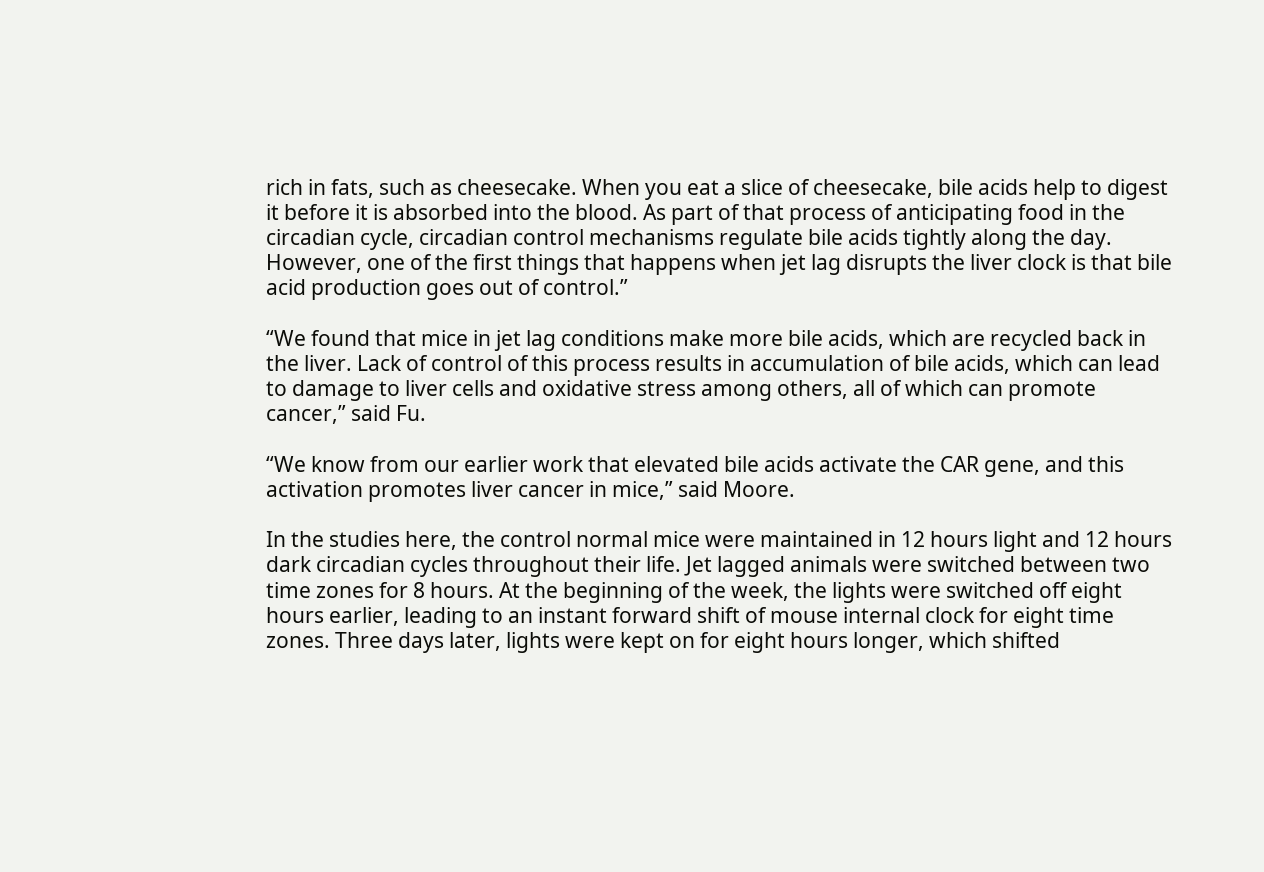rich in fats, such as cheesecake. When you eat a slice of cheesecake, bile acids help to digest it before it is absorbed into the blood. As part of that process of anticipating food in the circadian cycle, circadian control mechanisms regulate bile acids tightly along the day. However, one of the first things that happens when jet lag disrupts the liver clock is that bile acid production goes out of control.”

“We found that mice in jet lag conditions make more bile acids, which are recycled back in the liver. Lack of control of this process results in accumulation of bile acids, which can lead to damage to liver cells and oxidative stress among others, all of which can promote cancer,” said Fu.

“We know from our earlier work that elevated bile acids activate the CAR gene, and this activation promotes liver cancer in mice,” said Moore.

In the studies here, the control normal mice were maintained in 12 hours light and 12 hours dark circadian cycles throughout their life. Jet lagged animals were switched between two time zones for 8 hours. At the beginning of the week, the lights were switched off eight hours earlier, leading to an instant forward shift of mouse internal clock for eight time zones. Three days later, lights were kept on for eight hours longer, which shifted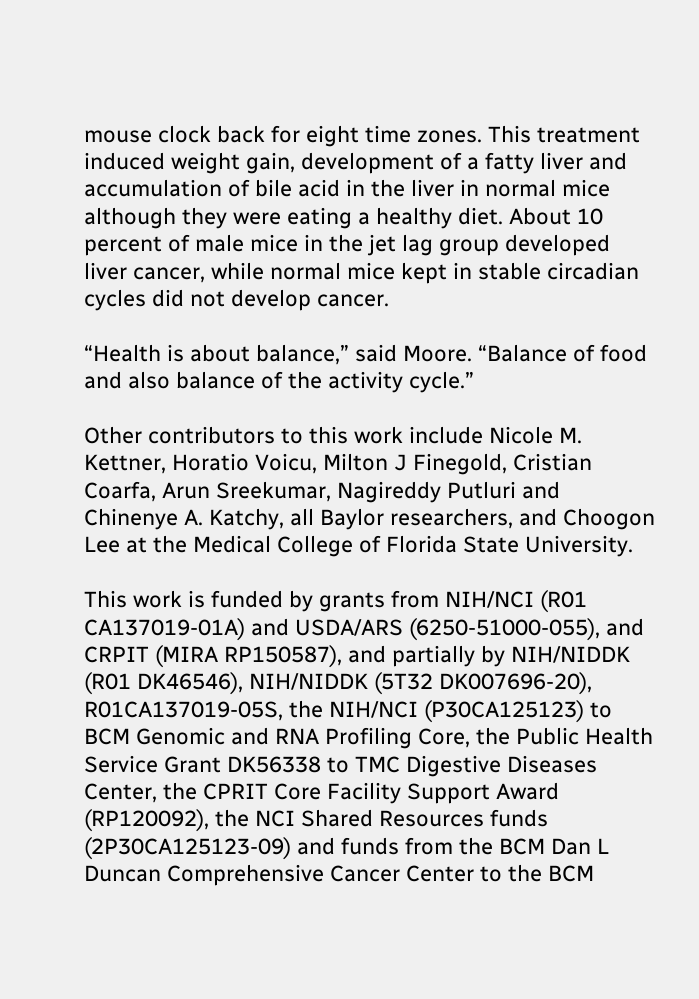mouse clock back for eight time zones. This treatment induced weight gain, development of a fatty liver and accumulation of bile acid in the liver in normal mice although they were eating a healthy diet. About 10 percent of male mice in the jet lag group developed liver cancer, while normal mice kept in stable circadian cycles did not develop cancer.

“Health is about balance,” said Moore. “Balance of food and also balance of the activity cycle.”

Other contributors to this work include Nicole M. Kettner, Horatio Voicu, Milton J Finegold, Cristian Coarfa, Arun Sreekumar, Nagireddy Putluri and Chinenye A. Katchy, all Baylor researchers, and Choogon Lee at the Medical College of Florida State University.

This work is funded by grants from NIH/NCI (R01 CA137019-01A) and USDA/ARS (6250-51000-055), and CRPIT (MIRA RP150587), and partially by NIH/NIDDK (R01 DK46546), NIH/NIDDK (5T32 DK007696-20), R01CA137019-05S, the NIH/NCI (P30CA125123) to BCM Genomic and RNA Profiling Core, the Public Health Service Grant DK56338 to TMC Digestive Diseases Center, the CPRIT Core Facility Support Award (RP120092), the NCI Shared Resources funds (2P30CA125123-09) and funds from the BCM Dan L Duncan Comprehensive Cancer Center to the BCM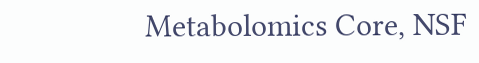Metabolomics Core, NSF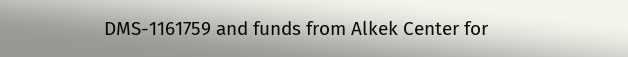DMS-1161759 and funds from Alkek Center for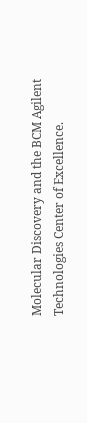Molecular Discovery and the BCM Agilent Technologies Center of Excellence.